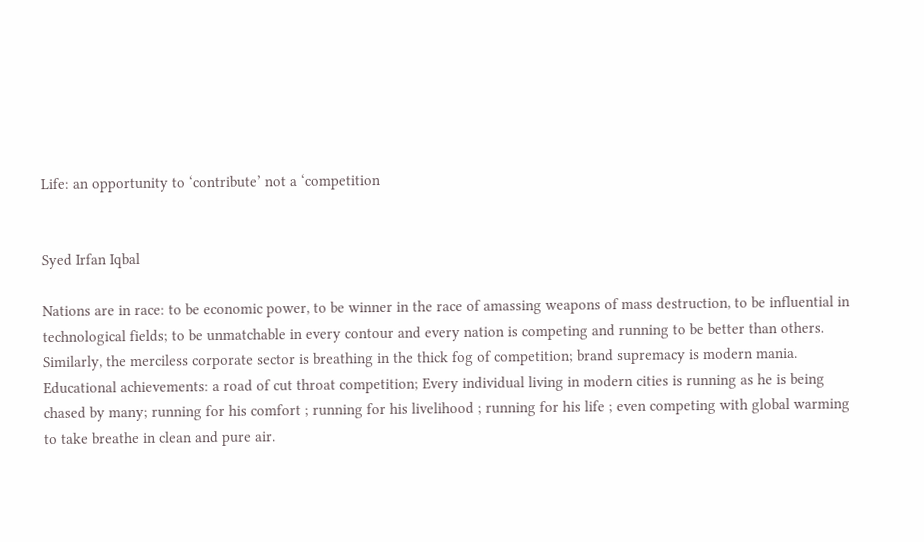Life: an opportunity to ‘contribute’ not a ‘competition


Syed Irfan Iqbal

Nations are in race: to be economic power, to be winner in the race of amassing weapons of mass destruction, to be influential in technological fields; to be unmatchable in every contour and every nation is competing and running to be better than others. Similarly, the merciless corporate sector is breathing in the thick fog of competition; brand supremacy is modern mania. Educational achievements: a road of cut throat competition; Every individual living in modern cities is running as he is being chased by many; running for his comfort ; running for his livelihood ; running for his life ; even competing with global warming to take breathe in clean and pure air.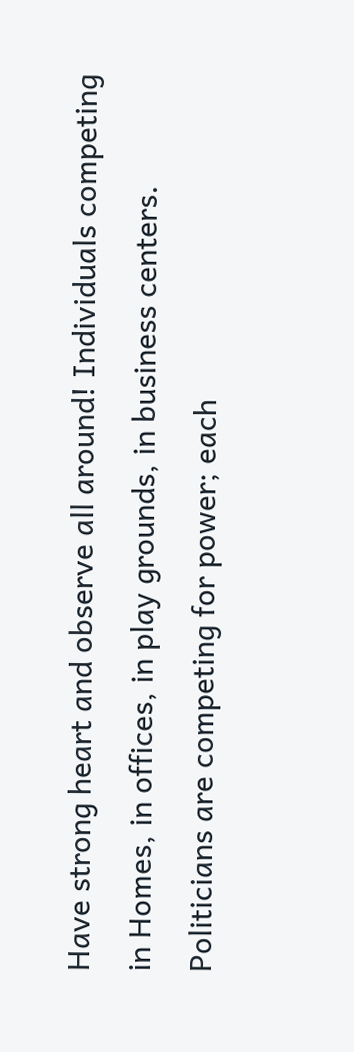Have strong heart and observe all around! Individuals competing in Homes, in offices, in play grounds, in business centers. Politicians are competing for power; each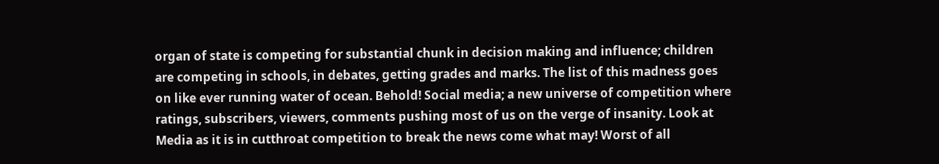organ of state is competing for substantial chunk in decision making and influence; children are competing in schools, in debates, getting grades and marks. The list of this madness goes on like ever running water of ocean. Behold! Social media; a new universe of competition where ratings, subscribers, viewers, comments pushing most of us on the verge of insanity. Look at Media as it is in cutthroat competition to break the news come what may! Worst of all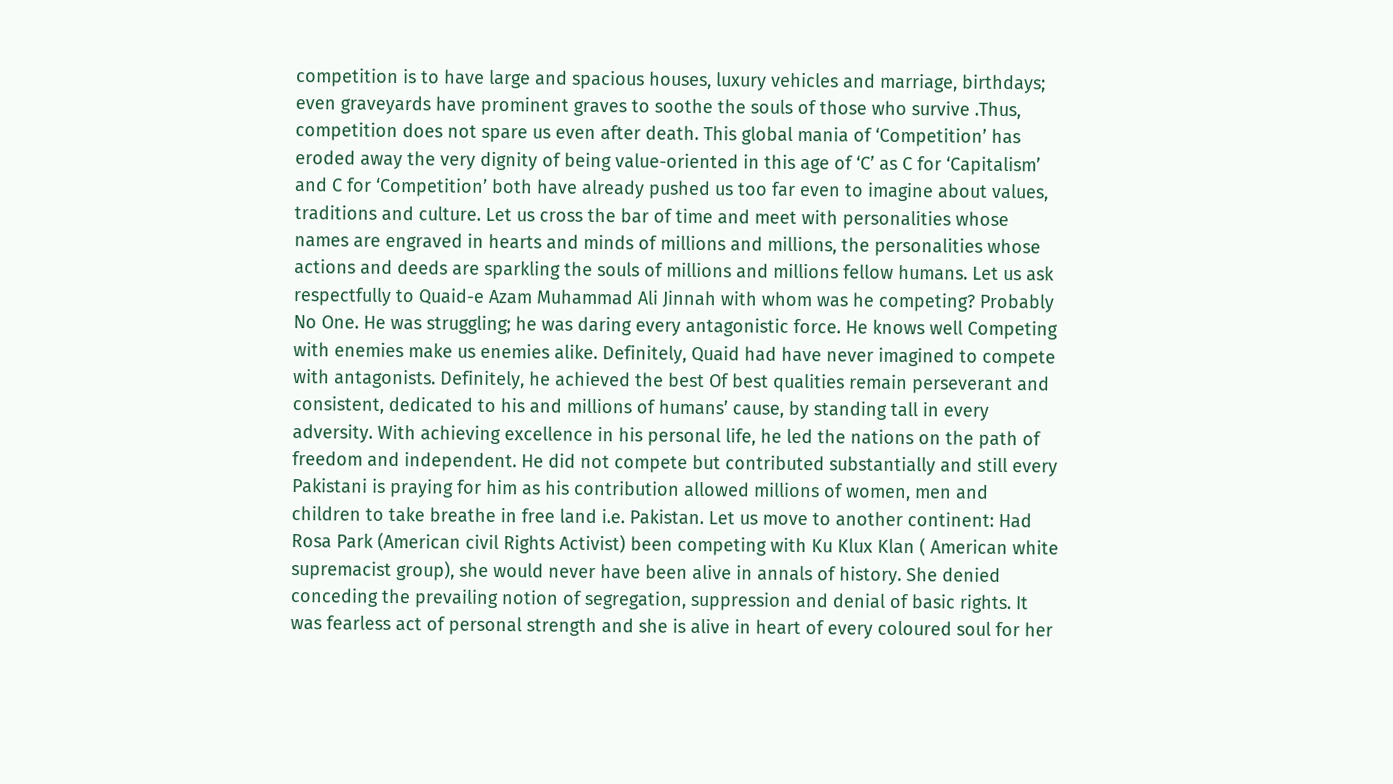competition is to have large and spacious houses, luxury vehicles and marriage, birthdays; even graveyards have prominent graves to soothe the souls of those who survive .Thus, competition does not spare us even after death. This global mania of ‘Competition’ has eroded away the very dignity of being value-oriented in this age of ‘C’ as C for ‘Capitalism’ and C for ‘Competition’ both have already pushed us too far even to imagine about values, traditions and culture. Let us cross the bar of time and meet with personalities whose names are engraved in hearts and minds of millions and millions, the personalities whose actions and deeds are sparkling the souls of millions and millions fellow humans. Let us ask respectfully to Quaid-e Azam Muhammad Ali Jinnah with whom was he competing? Probably No One. He was struggling; he was daring every antagonistic force. He knows well Competing with enemies make us enemies alike. Definitely, Quaid had have never imagined to compete with antagonists. Definitely, he achieved the best Of best qualities remain perseverant and consistent, dedicated to his and millions of humans’ cause, by standing tall in every adversity. With achieving excellence in his personal life, he led the nations on the path of freedom and independent. He did not compete but contributed substantially and still every Pakistani is praying for him as his contribution allowed millions of women, men and children to take breathe in free land i.e. Pakistan. Let us move to another continent: Had Rosa Park (American civil Rights Activist) been competing with Ku Klux Klan ( American white supremacist group), she would never have been alive in annals of history. She denied conceding the prevailing notion of segregation, suppression and denial of basic rights. It was fearless act of personal strength and she is alive in heart of every coloured soul for her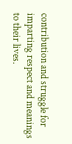contribution and struggle for imparting respect and meanings to their lives.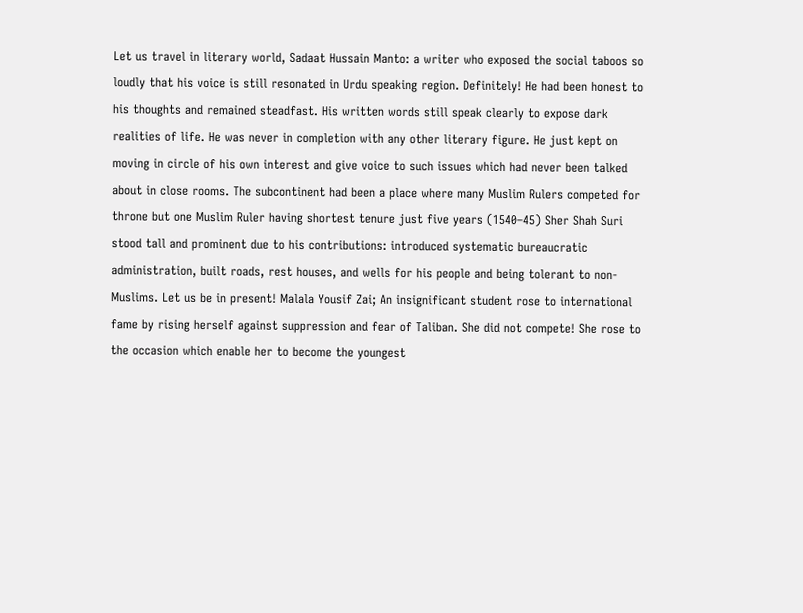Let us travel in literary world, Sadaat Hussain Manto: a writer who exposed the social taboos so loudly that his voice is still resonated in Urdu speaking region. Definitely! He had been honest to his thoughts and remained steadfast. His written words still speak clearly to expose dark realities of life. He was never in completion with any other literary figure. He just kept on moving in circle of his own interest and give voice to such issues which had never been talked about in close rooms. The subcontinent had been a place where many Muslim Rulers competed for throne but one Muslim Ruler having shortest tenure just five years (1540–45) Sher Shah Suri stood tall and prominent due to his contributions: introduced systematic bureaucratic administration, built roads, rest houses, and wells for his people and being tolerant to non-Muslims. Let us be in present! Malala Yousif Zai; An insignificant student rose to international fame by rising herself against suppression and fear of Taliban. She did not compete! She rose to the occasion which enable her to become the youngest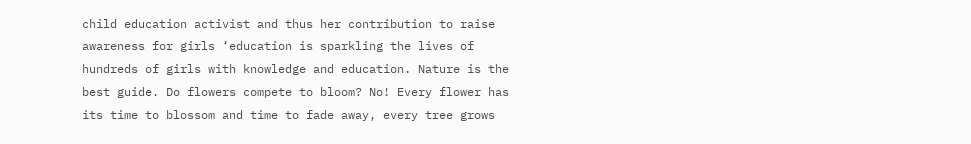child education activist and thus her contribution to raise awareness for girls ‘education is sparkling the lives of hundreds of girls with knowledge and education. Nature is the best guide. Do flowers compete to bloom? No! Every flower has its time to blossom and time to fade away, every tree grows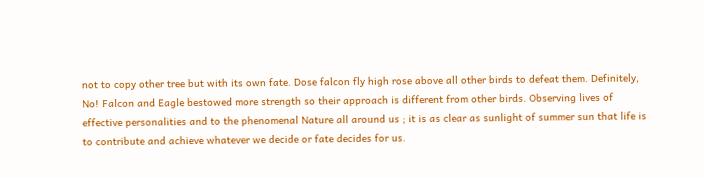not to copy other tree but with its own fate. Dose falcon fly high rose above all other birds to defeat them. Definitely, No! Falcon and Eagle bestowed more strength so their approach is different from other birds. Observing lives of effective personalities and to the phenomenal Nature all around us ; it is as clear as sunlight of summer sun that life is to contribute and achieve whatever we decide or fate decides for us.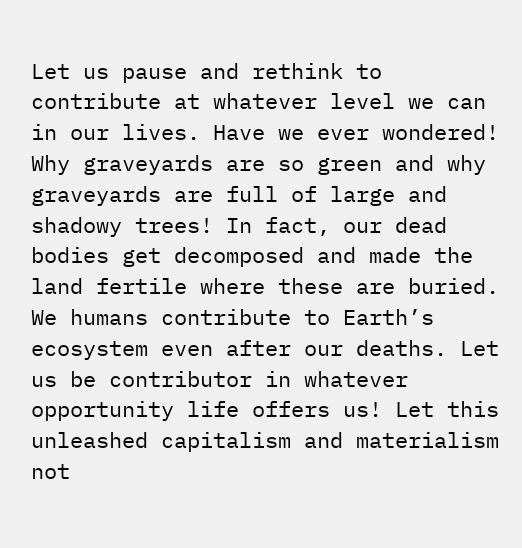Let us pause and rethink to contribute at whatever level we can in our lives. Have we ever wondered! Why graveyards are so green and why graveyards are full of large and shadowy trees! In fact, our dead bodies get decomposed and made the land fertile where these are buried. We humans contribute to Earth’s ecosystem even after our deaths. Let us be contributor in whatever opportunity life offers us! Let this unleashed capitalism and materialism not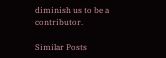diminish us to be a contributor.

Similar Posts